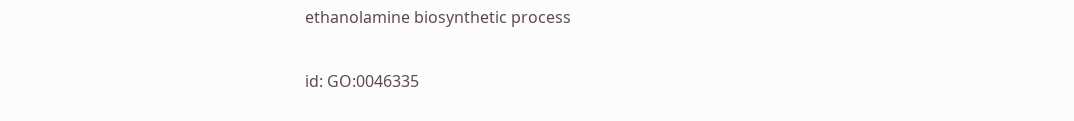ethanolamine biosynthetic process

id: GO:0046335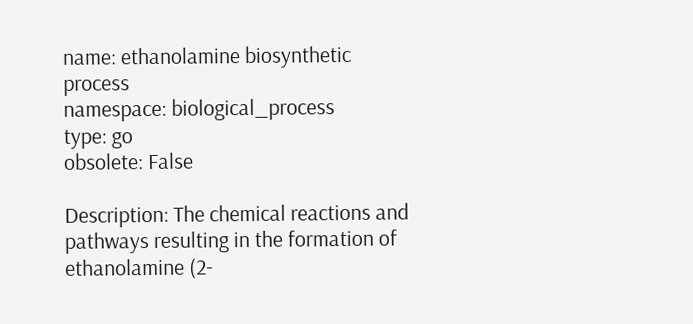name: ethanolamine biosynthetic process
namespace: biological_process
type: go
obsolete: False

Description: The chemical reactions and pathways resulting in the formation of ethanolamine (2-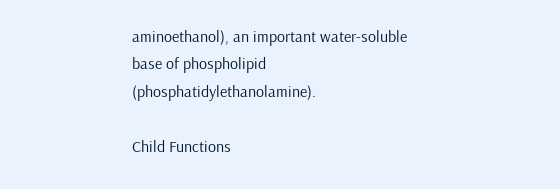aminoethanol), an important water-soluble base of phospholipid (phosphatidylethanolamine).

Child Functions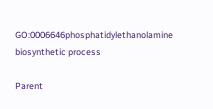GO:0006646phosphatidylethanolamine biosynthetic process

Parent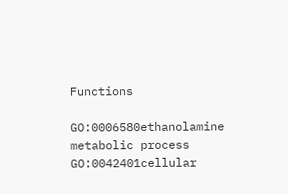Functions

GO:0006580ethanolamine metabolic process
GO:0042401cellular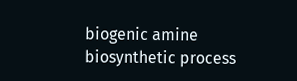biogenic amine biosynthetic process